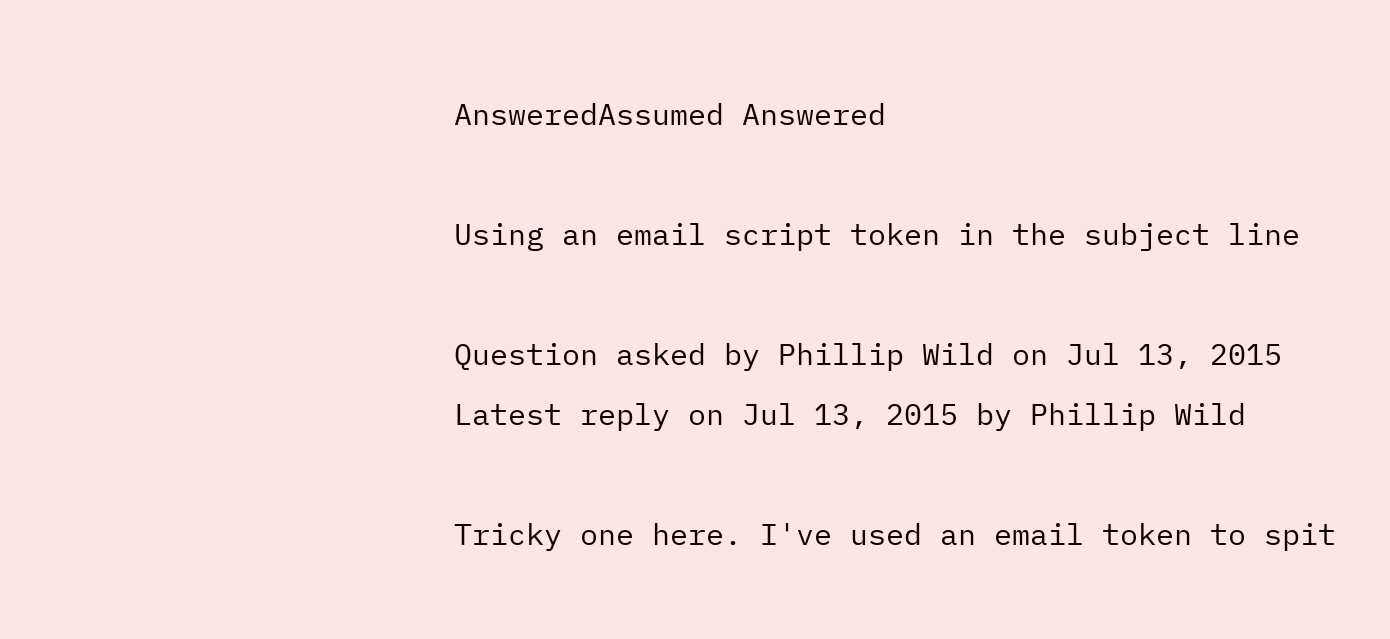AnsweredAssumed Answered

Using an email script token in the subject line

Question asked by Phillip Wild on Jul 13, 2015
Latest reply on Jul 13, 2015 by Phillip Wild

Tricky one here. I've used an email token to spit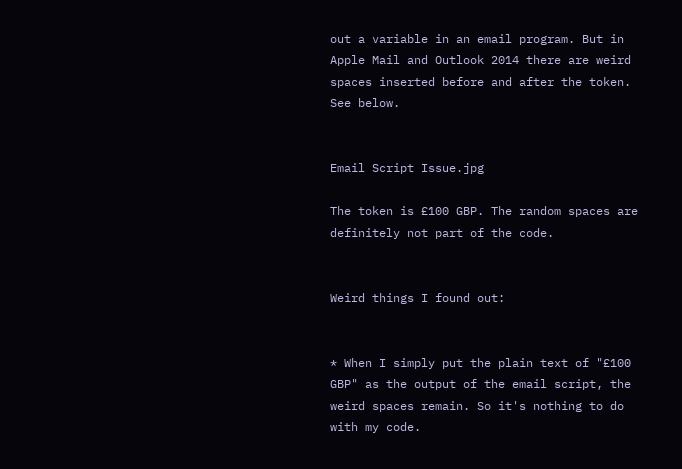out a variable in an email program. But in Apple Mail and Outlook 2014 there are weird spaces inserted before and after the token. See below.


Email Script Issue.jpg

The token is £100 GBP. The random spaces are definitely not part of the code.


Weird things I found out:


* When I simply put the plain text of "£100 GBP" as the output of the email script, the weird spaces remain. So it's nothing to do with my code.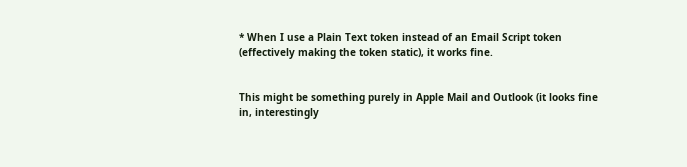* When I use a Plain Text token instead of an Email Script token (effectively making the token static), it works fine.


This might be something purely in Apple Mail and Outlook (it looks fine in, interestingly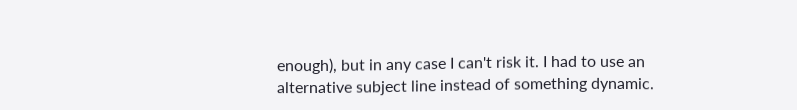enough), but in any case I can't risk it. I had to use an alternative subject line instead of something dynamic.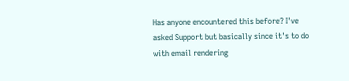Has anyone encountered this before? I've asked Support but basically since it's to do with email rendering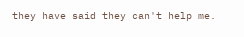they have said they can't help me.